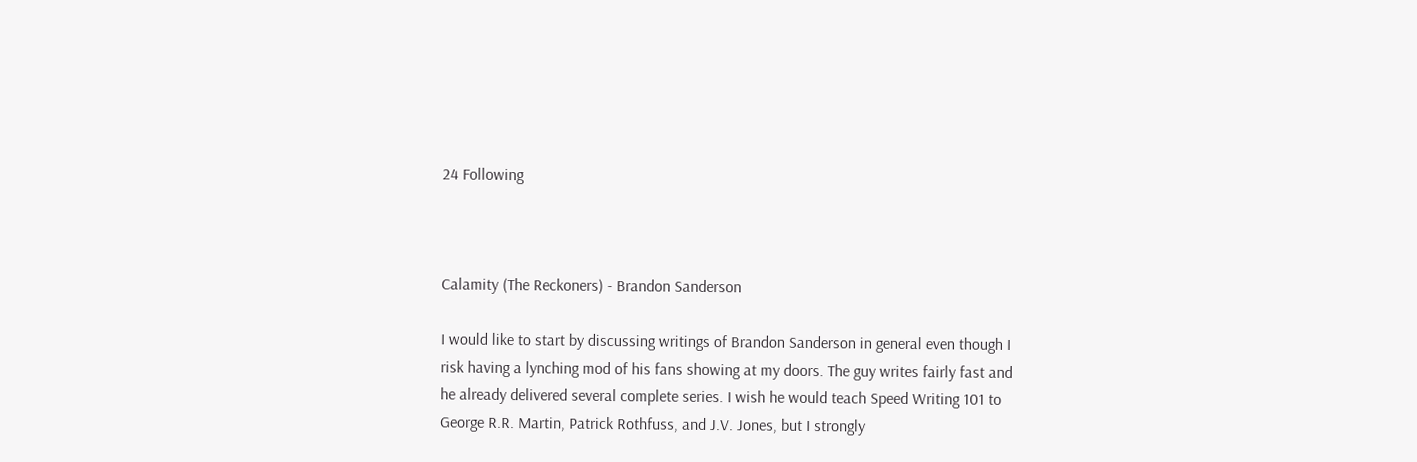24 Following



Calamity (The Reckoners) - Brandon Sanderson

I would like to start by discussing writings of Brandon Sanderson in general even though I risk having a lynching mod of his fans showing at my doors. The guy writes fairly fast and he already delivered several complete series. I wish he would teach Speed Writing 101 to George R.R. Martin, Patrick Rothfuss, and J.V. Jones, but I strongly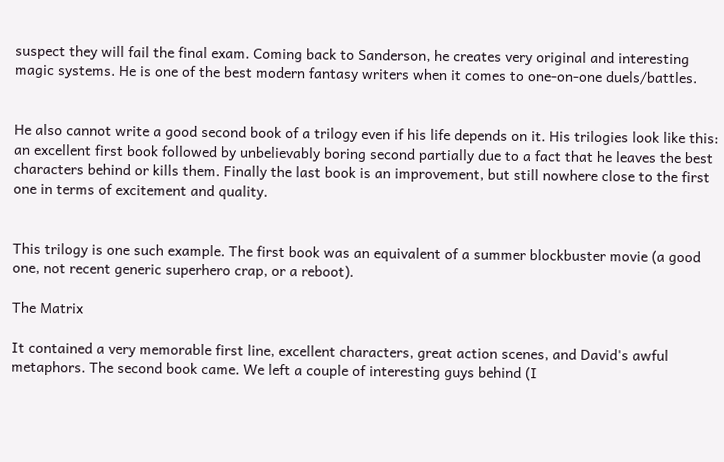suspect they will fail the final exam. Coming back to Sanderson, he creates very original and interesting magic systems. He is one of the best modern fantasy writers when it comes to one-on-one duels/battles.


He also cannot write a good second book of a trilogy even if his life depends on it. His trilogies look like this: an excellent first book followed by unbelievably boring second partially due to a fact that he leaves the best characters behind or kills them. Finally the last book is an improvement, but still nowhere close to the first one in terms of excitement and quality.


This trilogy is one such example. The first book was an equivalent of a summer blockbuster movie (a good one, not recent generic superhero crap, or a reboot).

The Matrix

It contained a very memorable first line, excellent characters, great action scenes, and David's awful metaphors. The second book came. We left a couple of interesting guys behind (I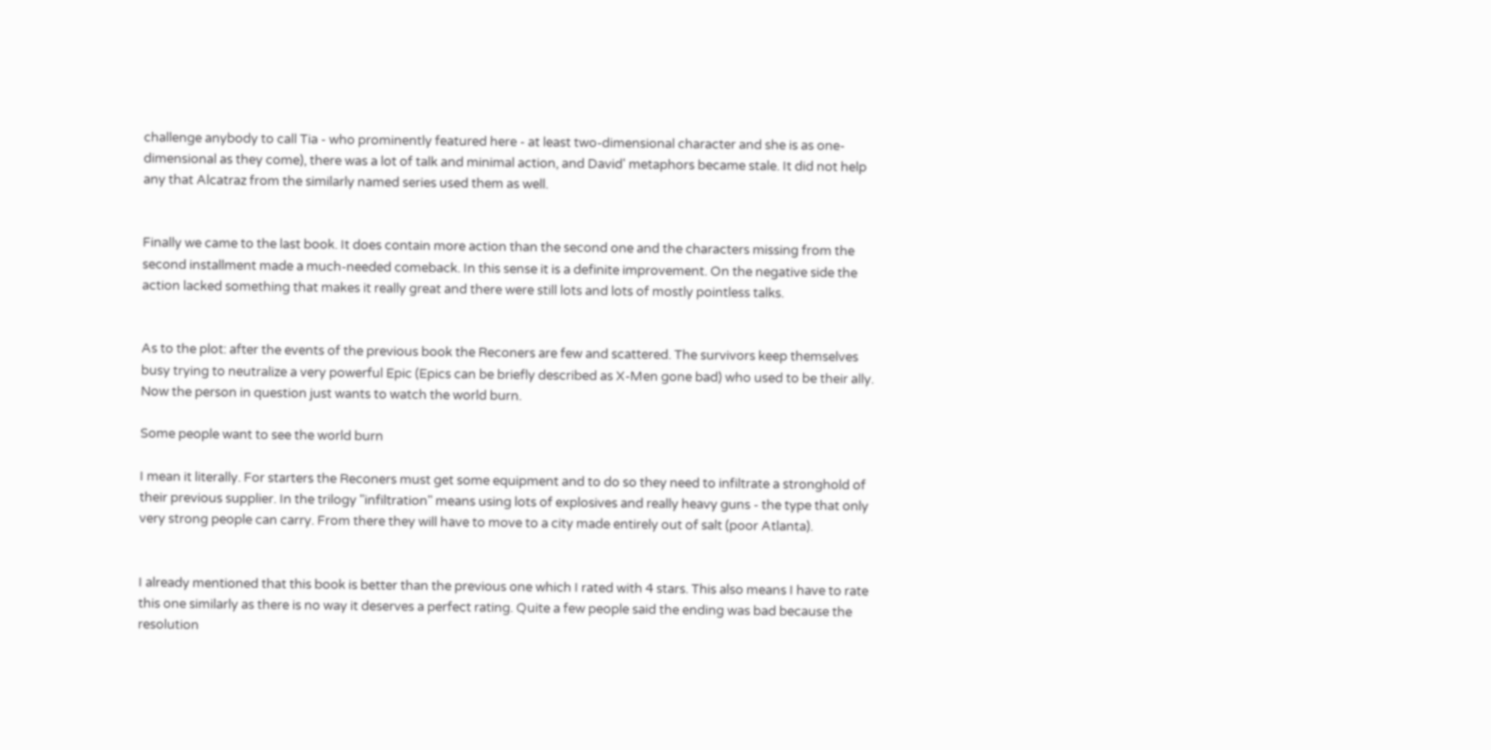challenge anybody to call Tia - who prominently featured here - at least two-dimensional character and she is as one-dimensional as they come), there was a lot of talk and minimal action, and David' metaphors became stale. It did not help any that Alcatraz from the similarly named series used them as well.


Finally we came to the last book. It does contain more action than the second one and the characters missing from the second installment made a much-needed comeback. In this sense it is a definite improvement. On the negative side the action lacked something that makes it really great and there were still lots and lots of mostly pointless talks.


As to the plot: after the events of the previous book the Reconers are few and scattered. The survivors keep themselves busy trying to neutralize a very powerful Epic (Epics can be briefly described as X-Men gone bad) who used to be their ally. Now the person in question just wants to watch the world burn.

Some people want to see the world burn

I mean it literally. For starters the Reconers must get some equipment and to do so they need to infiltrate a stronghold of their previous supplier. In the trilogy "infiltration" means using lots of explosives and really heavy guns - the type that only very strong people can carry. From there they will have to move to a city made entirely out of salt (poor Atlanta).


I already mentioned that this book is better than the previous one which I rated with 4 stars. This also means I have to rate this one similarly as there is no way it deserves a perfect rating. Quite a few people said the ending was bad because the resolution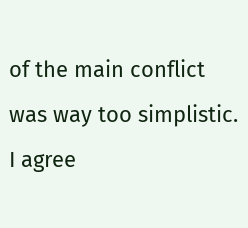of the main conflict was way too simplistic. I agree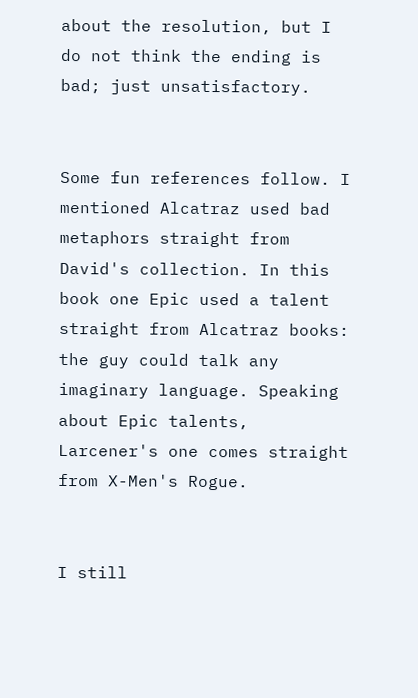about the resolution, but I do not think the ending is bad; just unsatisfactory.


Some fun references follow. I mentioned Alcatraz used bad metaphors straight from David's collection. In this book one Epic used a talent straight from Alcatraz books: the guy could talk any imaginary language. Speaking about Epic talents, Larcener's one comes straight from X-Men's Rogue.


I still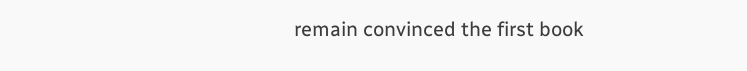remain convinced the first book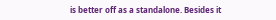is better off as a standalone. Besides it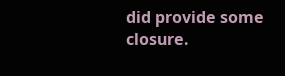did provide some closure.